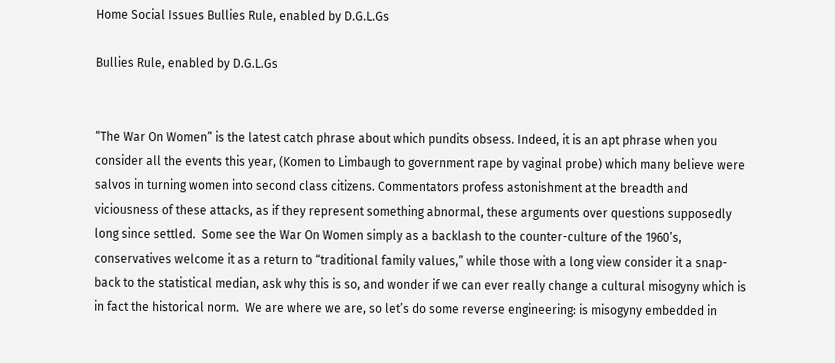Home Social Issues Bullies Rule, enabled by D.G.L.Gs

Bullies Rule, enabled by D.G.L.Gs


“The War On Women” is the latest catch phrase about which pundits obsess. Indeed, it is an apt phrase when you consider all the events this year, (Komen to Limbaugh to government rape by vaginal probe) which many believe were salvos in turning women into second class citizens. Commentators profess astonishment at the breadth and viciousness of these attacks, as if they represent something abnormal, these arguments over questions supposedly long since settled.  Some see the War On Women simply as a backlash to the counter-culture of the 1960’s, conservatives welcome it as a return to “traditional family values,” while those with a long view consider it a snap-back to the statistical median, ask why this is so, and wonder if we can ever really change a cultural misogyny which is in fact the historical norm.  We are where we are, so let’s do some reverse engineering: is misogyny embedded in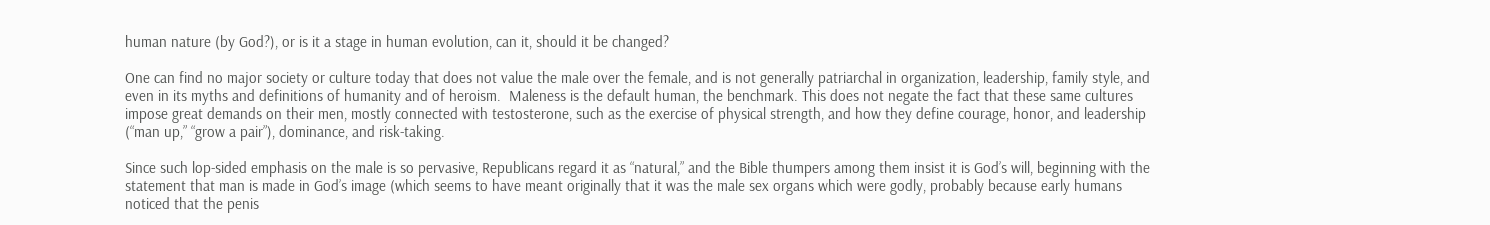human nature (by God?), or is it a stage in human evolution, can it, should it be changed?

One can find no major society or culture today that does not value the male over the female, and is not generally patriarchal in organization, leadership, family style, and even in its myths and definitions of humanity and of heroism.  Maleness is the default human, the benchmark. This does not negate the fact that these same cultures impose great demands on their men, mostly connected with testosterone, such as the exercise of physical strength, and how they define courage, honor, and leadership (“man up,” “grow a pair”), dominance, and risk-taking.

Since such lop-sided emphasis on the male is so pervasive, Republicans regard it as “natural,” and the Bible thumpers among them insist it is God’s will, beginning with the statement that man is made in God’s image (which seems to have meant originally that it was the male sex organs which were godly, probably because early humans noticed that the penis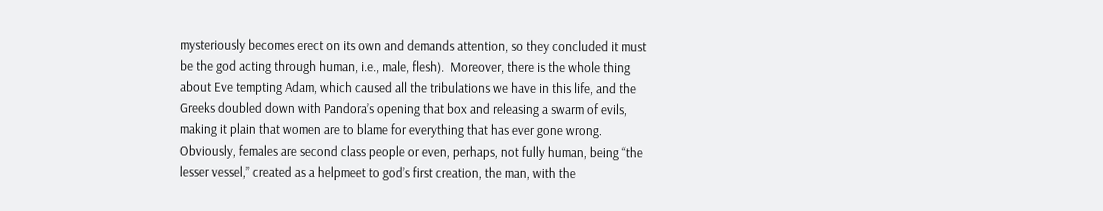mysteriously becomes erect on its own and demands attention, so they concluded it must be the god acting through human, i.e., male, flesh).  Moreover, there is the whole thing about Eve tempting Adam, which caused all the tribulations we have in this life, and the Greeks doubled down with Pandora’s opening that box and releasing a swarm of evils, making it plain that women are to blame for everything that has ever gone wrong.  Obviously, females are second class people or even, perhaps, not fully human, being “the lesser vessel,” created as a helpmeet to god’s first creation, the man, with the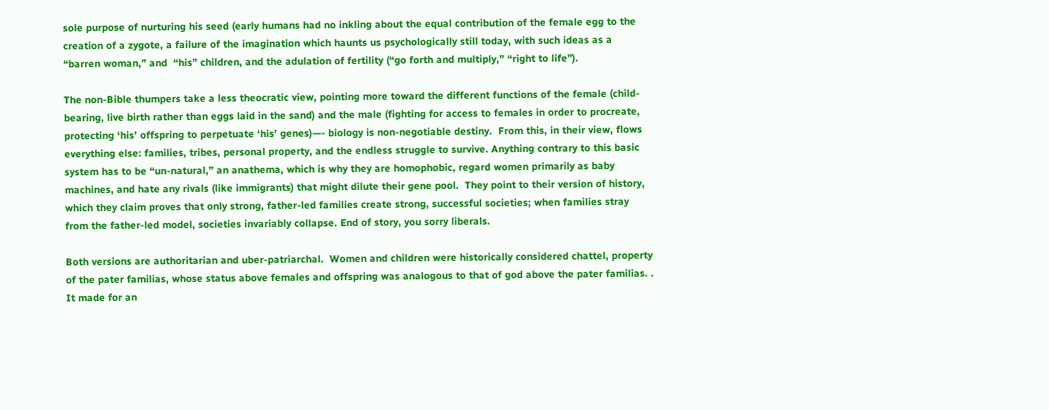sole purpose of nurturing his seed (early humans had no inkling about the equal contribution of the female egg to the creation of a zygote, a failure of the imagination which haunts us psychologically still today, with such ideas as a “barren woman,” and  “his” children, and the adulation of fertility (“go forth and multiply,” “right to life”).

The non-Bible thumpers take a less theocratic view, pointing more toward the different functions of the female (child-bearing, live birth rather than eggs laid in the sand) and the male (fighting for access to females in order to procreate, protecting ‘his’ offspring to perpetuate ‘his’ genes)—- biology is non-negotiable destiny.  From this, in their view, flows everything else: families, tribes, personal property, and the endless struggle to survive. Anything contrary to this basic system has to be “un-natural,” an anathema, which is why they are homophobic, regard women primarily as baby machines, and hate any rivals (like immigrants) that might dilute their gene pool.  They point to their version of history, which they claim proves that only strong, father-led families create strong, successful societies; when families stray from the father-led model, societies invariably collapse. End of story, you sorry liberals.

Both versions are authoritarian and uber-patriarchal.  Women and children were historically considered chattel, property of the pater familias, whose status above females and offspring was analogous to that of god above the pater familias. . It made for an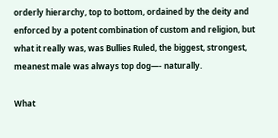orderly hierarchy, top to bottom, ordained by the deity and enforced by a potent combination of custom and religion, but what it really was, was Bullies Ruled, the biggest, strongest, meanest male was always top dog—- naturally.

What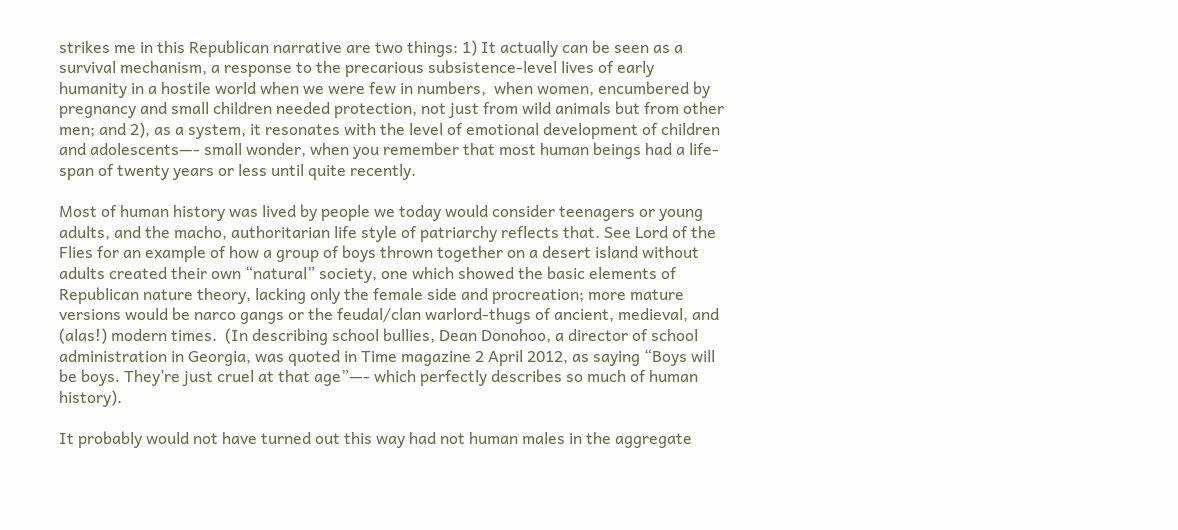strikes me in this Republican narrative are two things: 1) It actually can be seen as a survival mechanism, a response to the precarious subsistence-level lives of early humanity in a hostile world when we were few in numbers,  when women, encumbered by pregnancy and small children needed protection, not just from wild animals but from other men; and 2), as a system, it resonates with the level of emotional development of children and adolescents—- small wonder, when you remember that most human beings had a life-span of twenty years or less until quite recently.

Most of human history was lived by people we today would consider teenagers or young adults, and the macho, authoritarian life style of patriarchy reflects that. See Lord of the Flies for an example of how a group of boys thrown together on a desert island without adults created their own “natural” society, one which showed the basic elements of Republican nature theory, lacking only the female side and procreation; more mature versions would be narco gangs or the feudal/clan warlord-thugs of ancient, medieval, and (alas!) modern times.  (In describing school bullies, Dean Donohoo, a director of school administration in Georgia, was quoted in Time magazine 2 April 2012, as saying “Boys will be boys. They’re just cruel at that age”—- which perfectly describes so much of human history).

It probably would not have turned out this way had not human males in the aggregate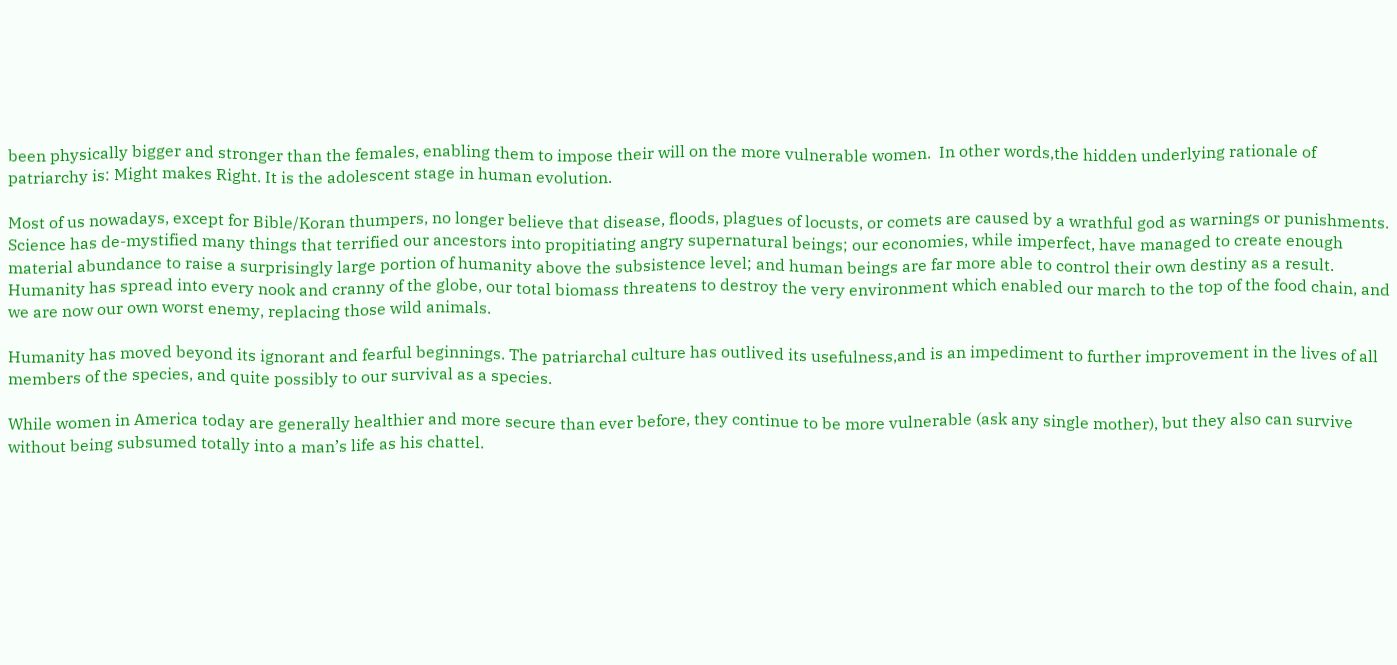been physically bigger and stronger than the females, enabling them to impose their will on the more vulnerable women.  In other words,the hidden underlying rationale of patriarchy is: Might makes Right. It is the adolescent stage in human evolution.

Most of us nowadays, except for Bible/Koran thumpers, no longer believe that disease, floods, plagues of locusts, or comets are caused by a wrathful god as warnings or punishments.  Science has de-mystified many things that terrified our ancestors into propitiating angry supernatural beings; our economies, while imperfect, have managed to create enough material abundance to raise a surprisingly large portion of humanity above the subsistence level; and human beings are far more able to control their own destiny as a result.  Humanity has spread into every nook and cranny of the globe, our total biomass threatens to destroy the very environment which enabled our march to the top of the food chain, and we are now our own worst enemy, replacing those wild animals.

Humanity has moved beyond its ignorant and fearful beginnings. The patriarchal culture has outlived its usefulness,and is an impediment to further improvement in the lives of all members of the species, and quite possibly to our survival as a species.

While women in America today are generally healthier and more secure than ever before, they continue to be more vulnerable (ask any single mother), but they also can survive without being subsumed totally into a man’s life as his chattel.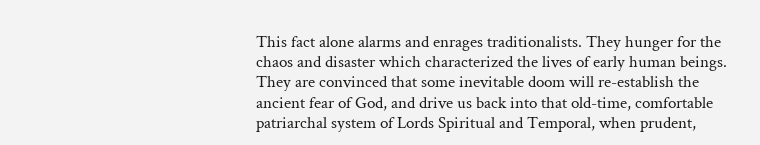This fact alone alarms and enrages traditionalists. They hunger for the chaos and disaster which characterized the lives of early human beings. They are convinced that some inevitable doom will re-establish the ancient fear of God, and drive us back into that old-time, comfortable patriarchal system of Lords Spiritual and Temporal, when prudent,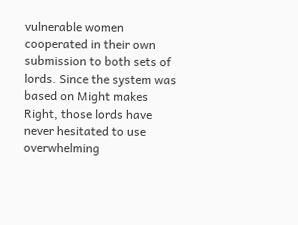vulnerable women cooperated in their own submission to both sets of lords. Since the system was based on Might makes Right, those lords have never hesitated to use overwhelming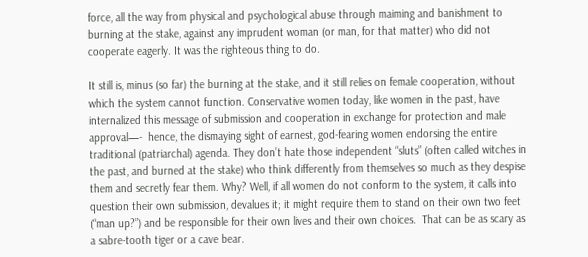force, all the way from physical and psychological abuse through maiming and banishment to burning at the stake, against any imprudent woman (or man, for that matter) who did not cooperate eagerly. It was the righteous thing to do.

It still is, minus (so far) the burning at the stake, and it still relies on female cooperation, without which the system cannot function. Conservative women today, like women in the past, have internalized this message of submission and cooperation in exchange for protection and male approval—-  hence, the dismaying sight of earnest, god-fearing women endorsing the entire traditional (patriarchal) agenda. They don’t hate those independent “sluts” (often called witches in the past, and burned at the stake) who think differently from themselves so much as they despise them and secretly fear them. Why? Well, if all women do not conform to the system, it calls into question their own submission, devalues it; it might require them to stand on their own two feet (“man up?”) and be responsible for their own lives and their own choices.  That can be as scary as a sabre-tooth tiger or a cave bear.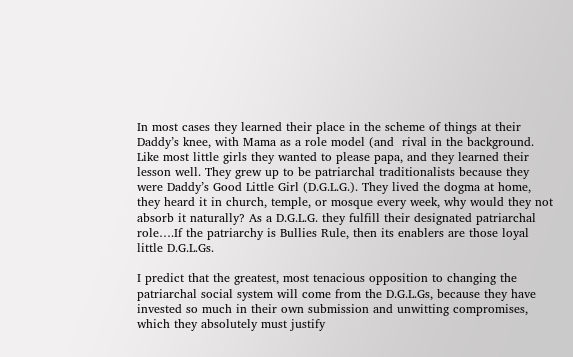In most cases they learned their place in the scheme of things at their Daddy’s knee, with Mama as a role model (and  rival in the background.  Like most little girls they wanted to please papa, and they learned their lesson well. They grew up to be patriarchal traditionalists because they were Daddy’s Good Little Girl (D.G.L.G.). They lived the dogma at home, they heard it in church, temple, or mosque every week, why would they not absorb it naturally? As a D.G.L.G. they fulfill their designated patriarchal role….If the patriarchy is Bullies Rule, then its enablers are those loyal little D.G.L.Gs.

I predict that the greatest, most tenacious opposition to changing the patriarchal social system will come from the D.G.L.Gs, because they have invested so much in their own submission and unwitting compromises, which they absolutely must justify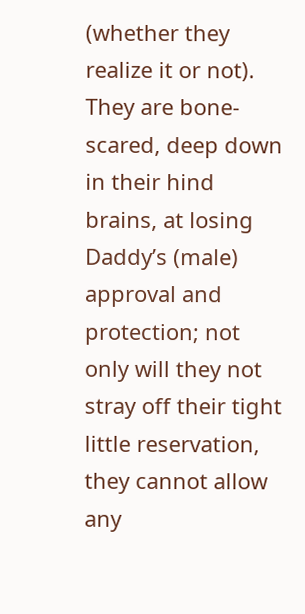(whether they realize it or not). They are bone-scared, deep down in their hind brains, at losing Daddy’s (male) approval and protection; not only will they not stray off their tight little reservation, they cannot allow any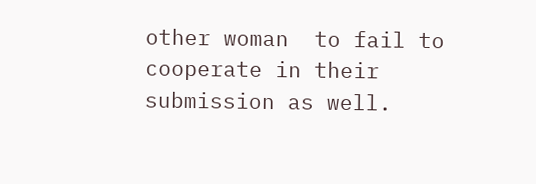other woman  to fail to cooperate in their submission as well.